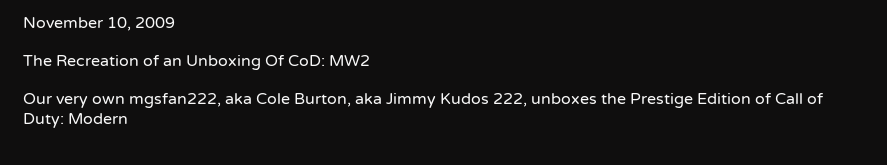November 10, 2009

The Recreation of an Unboxing Of CoD: MW2

Our very own mgsfan222, aka Cole Burton, aka Jimmy Kudos 222, unboxes the Prestige Edition of Call of Duty: Modern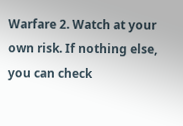Warfare 2. Watch at your own risk. If nothing else, you can check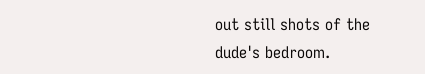out still shots of the dude's bedroom.